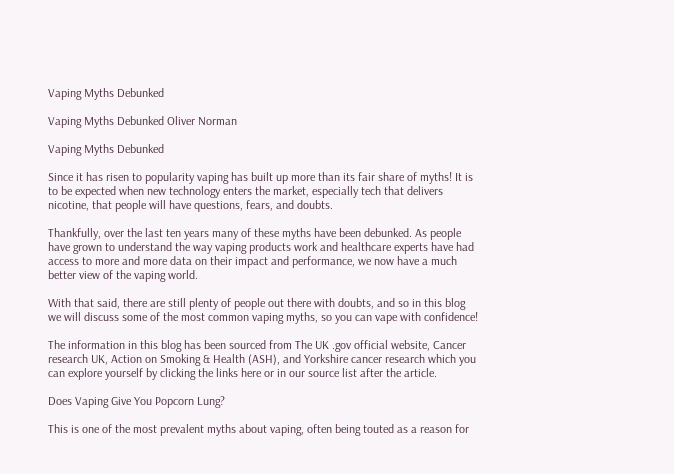Vaping Myths Debunked

Vaping Myths Debunked Oliver Norman

Vaping Myths Debunked

Since it has risen to popularity vaping has built up more than its fair share of myths! It is to be expected when new technology enters the market, especially tech that delivers nicotine, that people will have questions, fears, and doubts.

Thankfully, over the last ten years many of these myths have been debunked. As people have grown to understand the way vaping products work and healthcare experts have had access to more and more data on their impact and performance, we now have a much better view of the vaping world.

With that said, there are still plenty of people out there with doubts, and so in this blog we will discuss some of the most common vaping myths, so you can vape with confidence!

The information in this blog has been sourced from The UK .gov official website, Cancer research UK, Action on Smoking & Health (ASH), and Yorkshire cancer research which you can explore yourself by clicking the links here or in our source list after the article.

Does Vaping Give You Popcorn Lung?

This is one of the most prevalent myths about vaping, often being touted as a reason for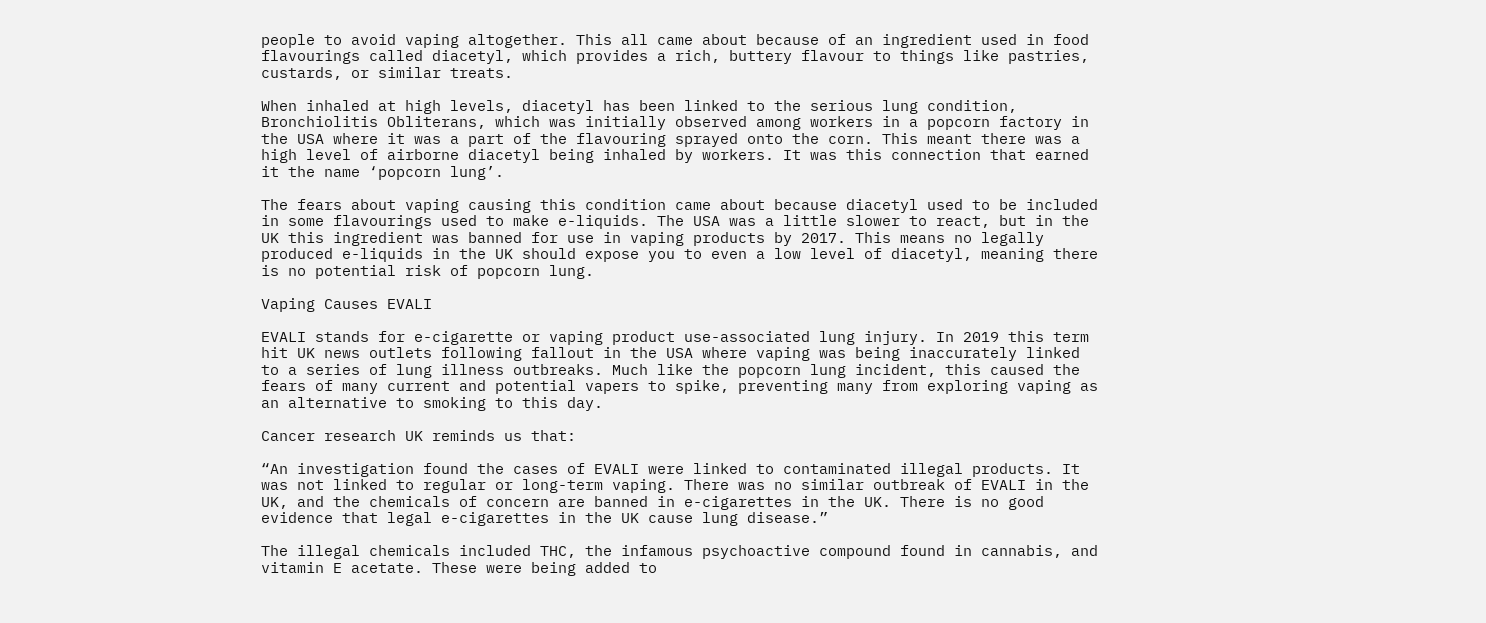people to avoid vaping altogether. This all came about because of an ingredient used in food flavourings called diacetyl, which provides a rich, buttery flavour to things like pastries, custards, or similar treats.

When inhaled at high levels, diacetyl has been linked to the serious lung condition, Bronchiolitis Obliterans, which was initially observed among workers in a popcorn factory in the USA where it was a part of the flavouring sprayed onto the corn. This meant there was a high level of airborne diacetyl being inhaled by workers. It was this connection that earned it the name ‘popcorn lung’.

The fears about vaping causing this condition came about because diacetyl used to be included in some flavourings used to make e-liquids. The USA was a little slower to react, but in the UK this ingredient was banned for use in vaping products by 2017. This means no legally produced e-liquids in the UK should expose you to even a low level of diacetyl, meaning there is no potential risk of popcorn lung.

Vaping Causes EVALI

EVALI stands for e-cigarette or vaping product use-associated lung injury. In 2019 this term hit UK news outlets following fallout in the USA where vaping was being inaccurately linked to a series of lung illness outbreaks. Much like the popcorn lung incident, this caused the fears of many current and potential vapers to spike, preventing many from exploring vaping as an alternative to smoking to this day.

Cancer research UK reminds us that:

“An investigation found the cases of EVALI were linked to contaminated illegal products. It was not linked to regular or long-term vaping. There was no similar outbreak of EVALI in the UK, and the chemicals of concern are banned in e-cigarettes in the UK. There is no good evidence that legal e-cigarettes in the UK cause lung disease.”

The illegal chemicals included THC, the infamous psychoactive compound found in cannabis, and vitamin E acetate. These were being added to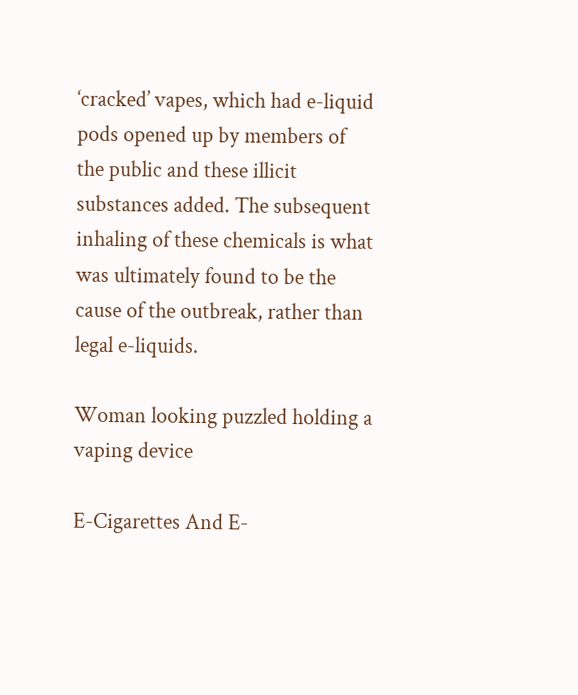‘cracked’ vapes, which had e-liquid pods opened up by members of the public and these illicit substances added. The subsequent inhaling of these chemicals is what was ultimately found to be the cause of the outbreak, rather than legal e-liquids.

Woman looking puzzled holding a vaping device

E-Cigarettes And E-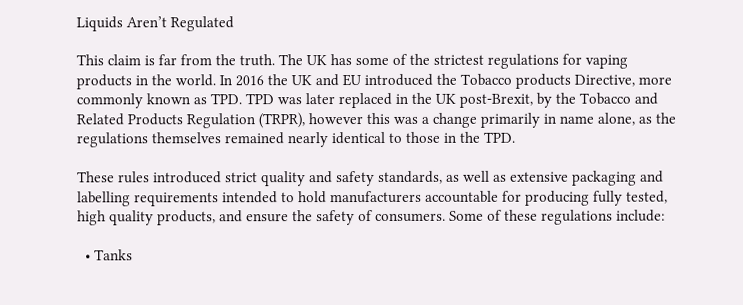Liquids Aren’t Regulated

This claim is far from the truth. The UK has some of the strictest regulations for vaping products in the world. In 2016 the UK and EU introduced the Tobacco products Directive, more commonly known as TPD. TPD was later replaced in the UK post-Brexit, by the Tobacco and Related Products Regulation (TRPR), however this was a change primarily in name alone, as the regulations themselves remained nearly identical to those in the TPD.

These rules introduced strict quality and safety standards, as well as extensive packaging and labelling requirements intended to hold manufacturers accountable for producing fully tested, high quality products, and ensure the safety of consumers. Some of these regulations include:

  • Tanks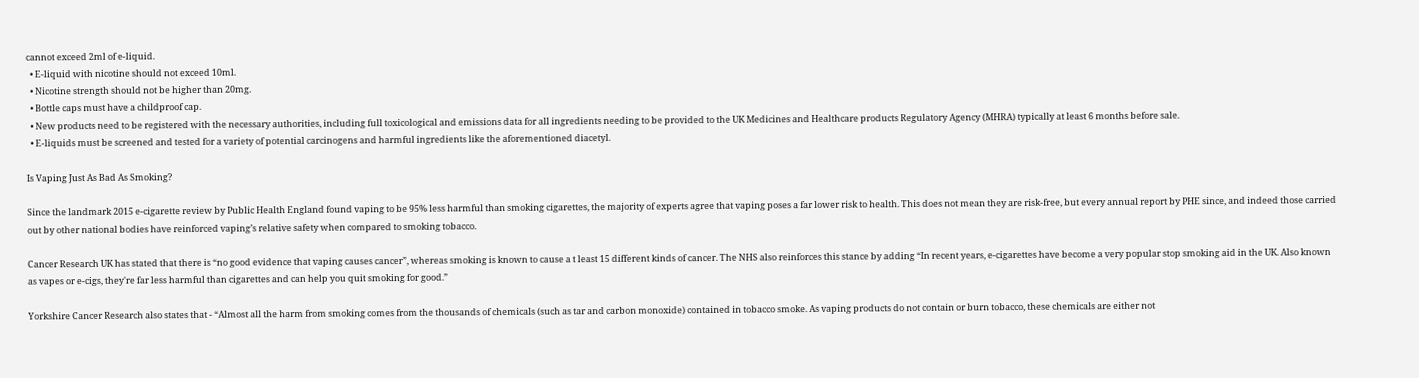cannot exceed 2ml of e-liquid.
  • E-liquid with nicotine should not exceed 10ml.
  • Nicotine strength should not be higher than 20mg.
  • Bottle caps must have a childproof cap.
  • New products need to be registered with the necessary authorities, including full toxicological and emissions data for all ingredients needing to be provided to the UK Medicines and Healthcare products Regulatory Agency (MHRA) typically at least 6 months before sale.
  • E-liquids must be screened and tested for a variety of potential carcinogens and harmful ingredients like the aforementioned diacetyl.

Is Vaping Just As Bad As Smoking?

Since the landmark 2015 e-cigarette review by Public Health England found vaping to be 95% less harmful than smoking cigarettes, the majority of experts agree that vaping poses a far lower risk to health. This does not mean they are risk-free, but every annual report by PHE since, and indeed those carried out by other national bodies have reinforced vaping’s relative safety when compared to smoking tobacco.

Cancer Research UK has stated that there is “no good evidence that vaping causes cancer”, whereas smoking is known to cause a t least 15 different kinds of cancer. The NHS also reinforces this stance by adding “In recent years, e-cigarettes have become a very popular stop smoking aid in the UK. Also known as vapes or e-cigs, they're far less harmful than cigarettes and can help you quit smoking for good.”

Yorkshire Cancer Research also states that - “Almost all the harm from smoking comes from the thousands of chemicals (such as tar and carbon monoxide) contained in tobacco smoke. As vaping products do not contain or burn tobacco, these chemicals are either not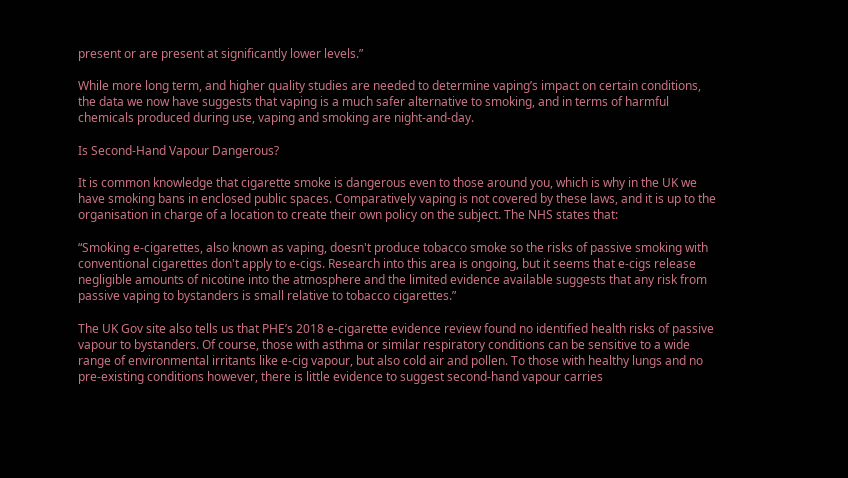present or are present at significantly lower levels.”

While more long term, and higher quality studies are needed to determine vaping’s impact on certain conditions, the data we now have suggests that vaping is a much safer alternative to smoking, and in terms of harmful chemicals produced during use, vaping and smoking are night-and-day.

Is Second-Hand Vapour Dangerous?

It is common knowledge that cigarette smoke is dangerous even to those around you, which is why in the UK we have smoking bans in enclosed public spaces. Comparatively vaping is not covered by these laws, and it is up to the organisation in charge of a location to create their own policy on the subject. The NHS states that:

“Smoking e-cigarettes, also known as vaping, doesn't produce tobacco smoke so the risks of passive smoking with conventional cigarettes don't apply to e-cigs. Research into this area is ongoing, but it seems that e-cigs release negligible amounts of nicotine into the atmosphere and the limited evidence available suggests that any risk from passive vaping to bystanders is small relative to tobacco cigarettes.”

The UK Gov site also tells us that PHE’s 2018 e-cigarette evidence review found no identified health risks of passive vapour to bystanders. Of course, those with asthma or similar respiratory conditions can be sensitive to a wide range of environmental irritants like e-cig vapour, but also cold air and pollen. To those with healthy lungs and no pre-existing conditions however, there is little evidence to suggest second-hand vapour carries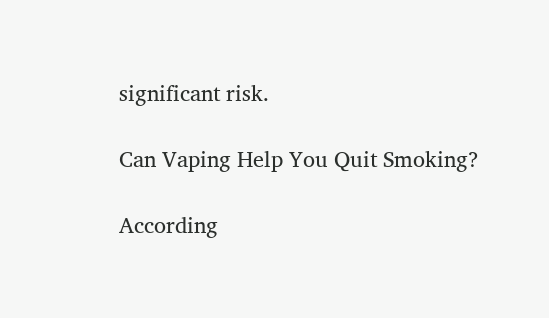significant risk.

Can Vaping Help You Quit Smoking?

According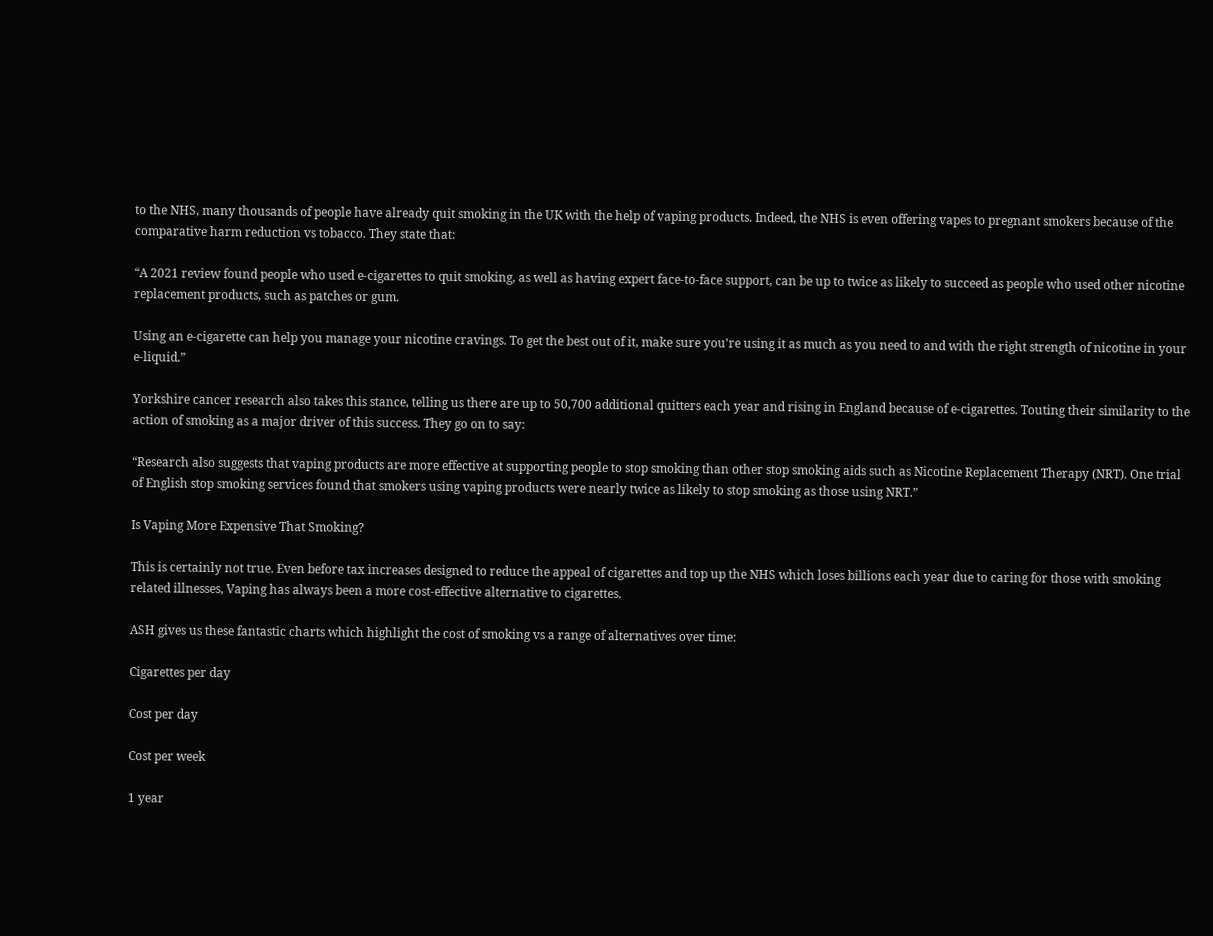to the NHS, many thousands of people have already quit smoking in the UK with the help of vaping products. Indeed, the NHS is even offering vapes to pregnant smokers because of the comparative harm reduction vs tobacco. They state that:

“A 2021 review found people who used e-cigarettes to quit smoking, as well as having expert face-to-face support, can be up to twice as likely to succeed as people who used other nicotine replacement products, such as patches or gum.

Using an e-cigarette can help you manage your nicotine cravings. To get the best out of it, make sure you're using it as much as you need to and with the right strength of nicotine in your e-liquid.”

Yorkshire cancer research also takes this stance, telling us there are up to 50,700 additional quitters each year and rising in England because of e-cigarettes. Touting their similarity to the action of smoking as a major driver of this success. They go on to say:

“Research also suggests that vaping products are more effective at supporting people to stop smoking than other stop smoking aids such as Nicotine Replacement Therapy (NRT). One trial of English stop smoking services found that smokers using vaping products were nearly twice as likely to stop smoking as those using NRT.”

Is Vaping More Expensive That Smoking?

This is certainly not true. Even before tax increases designed to reduce the appeal of cigarettes and top up the NHS which loses billions each year due to caring for those with smoking related illnesses, Vaping has always been a more cost-effective alternative to cigarettes.

ASH gives us these fantastic charts which highlight the cost of smoking vs a range of alternatives over time:

Cigarettes per day

Cost per day

Cost per week

1 year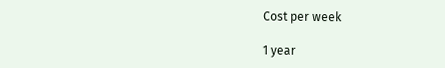Cost per week

1 year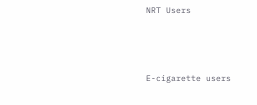NRT Users



E-cigarette users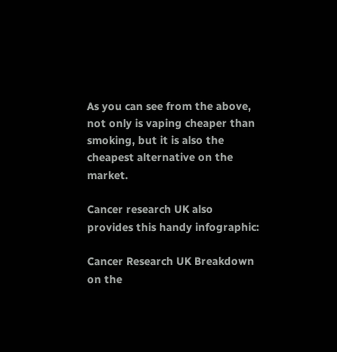As you can see from the above, not only is vaping cheaper than smoking, but it is also the cheapest alternative on the market.

Cancer research UK also provides this handy infographic:

Cancer Research UK Breakdown on the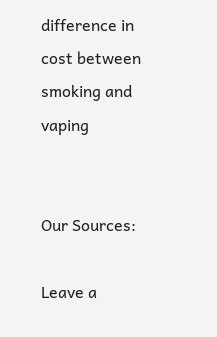difference in cost between smoking and vaping


Our Sources:

Leave a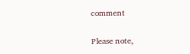comment

Please note,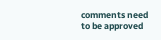comments need to be approved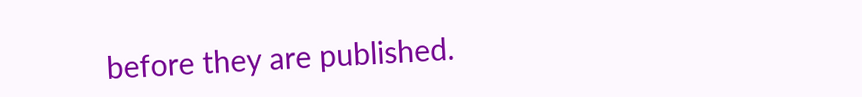before they are published.